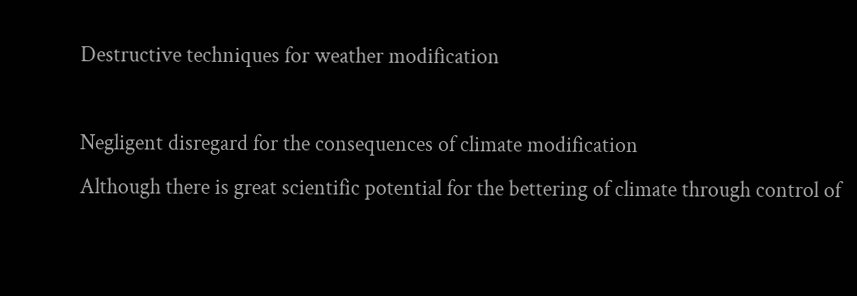Destructive techniques for weather modification

Negligent disregard for the consequences of climate modification
Although there is great scientific potential for the bettering of climate through control of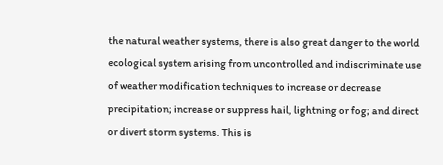the natural weather systems, there is also great danger to the world ecological system arising from uncontrolled and indiscriminate use of weather modification techniques to increase or decrease precipitation; increase or suppress hail, lightning or fog; and direct or divert storm systems. This is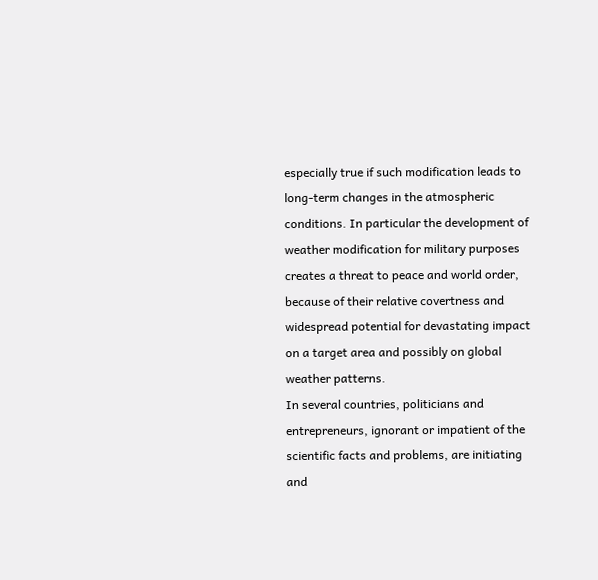especially true if such modification leads to long-term changes in the atmospheric conditions. In particular the development of weather modification for military purposes creates a threat to peace and world order, because of their relative covertness and widespread potential for devastating impact on a target area and possibly on global weather patterns.
In several countries, politicians and entrepreneurs, ignorant or impatient of the scientific facts and problems, are initiating and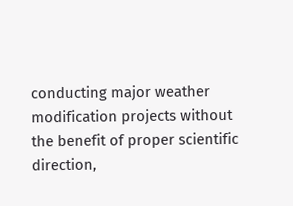conducting major weather modification projects without the benefit of proper scientific direction,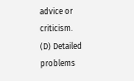advice or criticism.
(D) Detailed problems